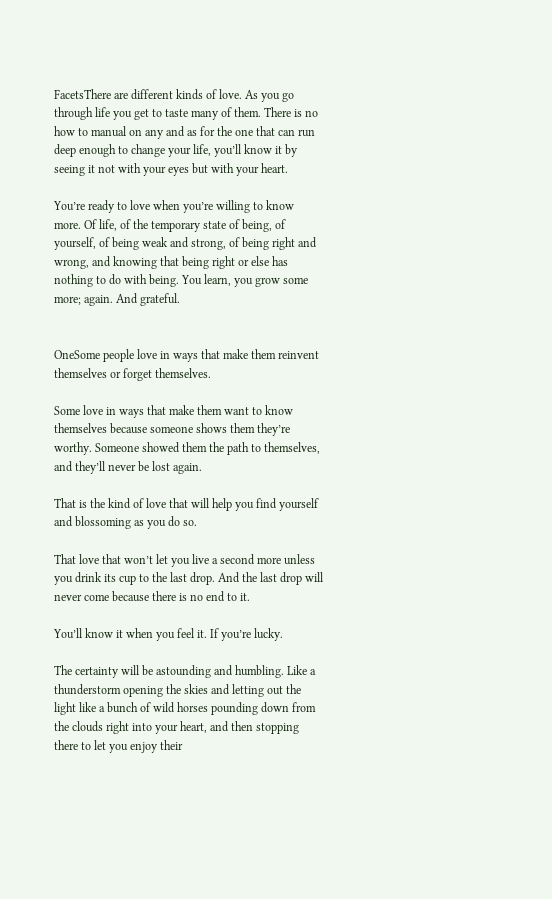FacetsThere are different kinds of love. As you go through life you get to taste many of them. There is no how to manual on any and as for the one that can run deep enough to change your life, you’ll know it by seeing it not with your eyes but with your heart.

You’re ready to love when you’re willing to know more. Of life, of the temporary state of being, of yourself, of being weak and strong, of being right and wrong, and knowing that being right or else has nothing to do with being. You learn, you grow some more; again. And grateful.


OneSome people love in ways that make them reinvent themselves or forget themselves.

Some love in ways that make them want to know themselves because someone shows them they’re worthy. Someone showed them the path to themselves, and they’ll never be lost again.

That is the kind of love that will help you find yourself and blossoming as you do so.

That love that won’t let you live a second more unless you drink its cup to the last drop. And the last drop will never come because there is no end to it.

You’ll know it when you feel it. If you’re lucky.

The certainty will be astounding and humbling. Like a thunderstorm opening the skies and letting out the light like a bunch of wild horses pounding down from the clouds right into your heart, and then stopping there to let you enjoy their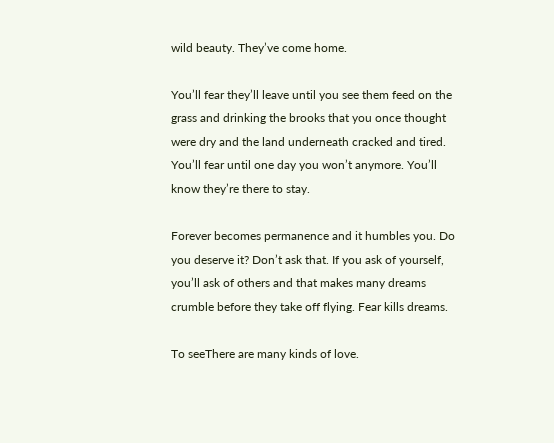wild beauty. They’ve come home.

You’ll fear they’ll leave until you see them feed on the grass and drinking the brooks that you once thought were dry and the land underneath cracked and tired. You’ll fear until one day you won’t anymore. You’ll know they’re there to stay.

Forever becomes permanence and it humbles you. Do you deserve it? Don’t ask that. If you ask of yourself, you’ll ask of others and that makes many dreams crumble before they take off flying. Fear kills dreams.

To seeThere are many kinds of love.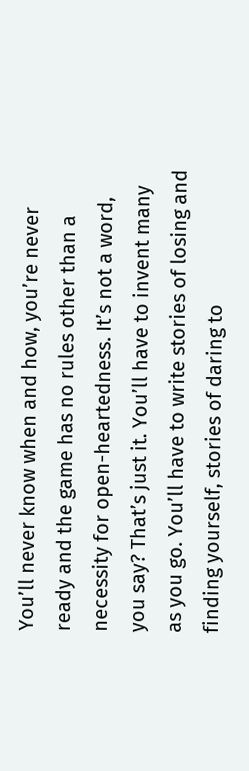You’ll never know when and how, you’re never ready and the game has no rules other than a necessity for open-heartedness. It’s not a word, you say? That’s just it. You’ll have to invent many as you go. You’ll have to write stories of losing and finding yourself, stories of daring to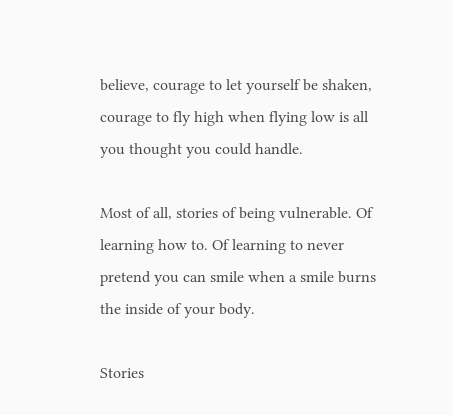believe, courage to let yourself be shaken, courage to fly high when flying low is all you thought you could handle.

Most of all, stories of being vulnerable. Of learning how to. Of learning to never pretend you can smile when a smile burns the inside of your body.

Stories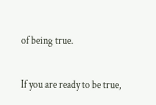of being true.

If you are ready to be true,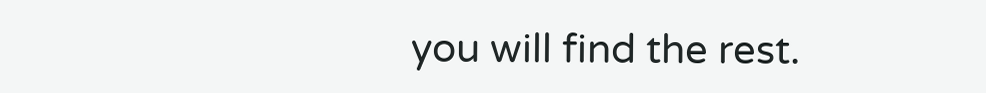you will find the rest.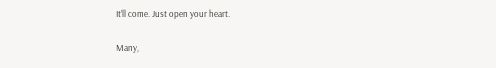It’ll come. Just open your heart.

Many,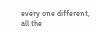every one different, all the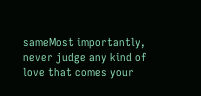sameMost importantly, never judge any kind of love that comes your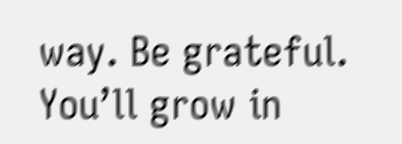way. Be grateful. You’ll grow in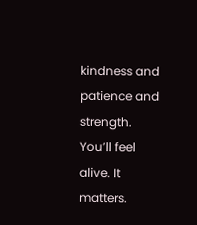kindness and patience and strength. You’ll feel alive. It matters.